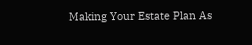Making Your Estate Plan As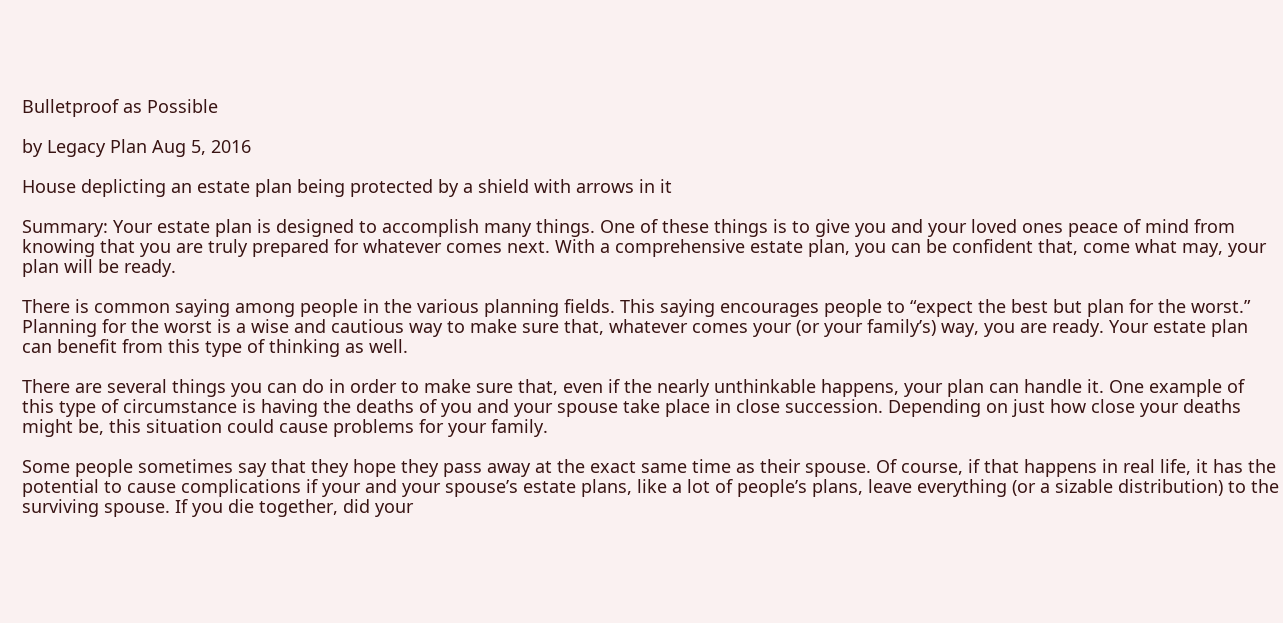Bulletproof as Possible

by Legacy Plan Aug 5, 2016

House deplicting an estate plan being protected by a shield with arrows in it

Summary: Your estate plan is designed to accomplish many things. One of these things is to give you and your loved ones peace of mind from knowing that you are truly prepared for whatever comes next. With a comprehensive estate plan, you can be confident that, come what may, your plan will be ready.

There is common saying among people in the various planning fields. This saying encourages people to “expect the best but plan for the worst.” Planning for the worst is a wise and cautious way to make sure that, whatever comes your (or your family’s) way, you are ready. Your estate plan can benefit from this type of thinking as well.

There are several things you can do in order to make sure that, even if the nearly unthinkable happens, your plan can handle it. One example of this type of circumstance is having the deaths of you and your spouse take place in close succession. Depending on just how close your deaths might be, this situation could cause problems for your family.

Some people sometimes say that they hope they pass away at the exact same time as their spouse. Of course, if that happens in real life, it has the potential to cause complications if your and your spouse’s estate plans, like a lot of people’s plans, leave everything (or a sizable distribution) to the surviving spouse. If you die together, did your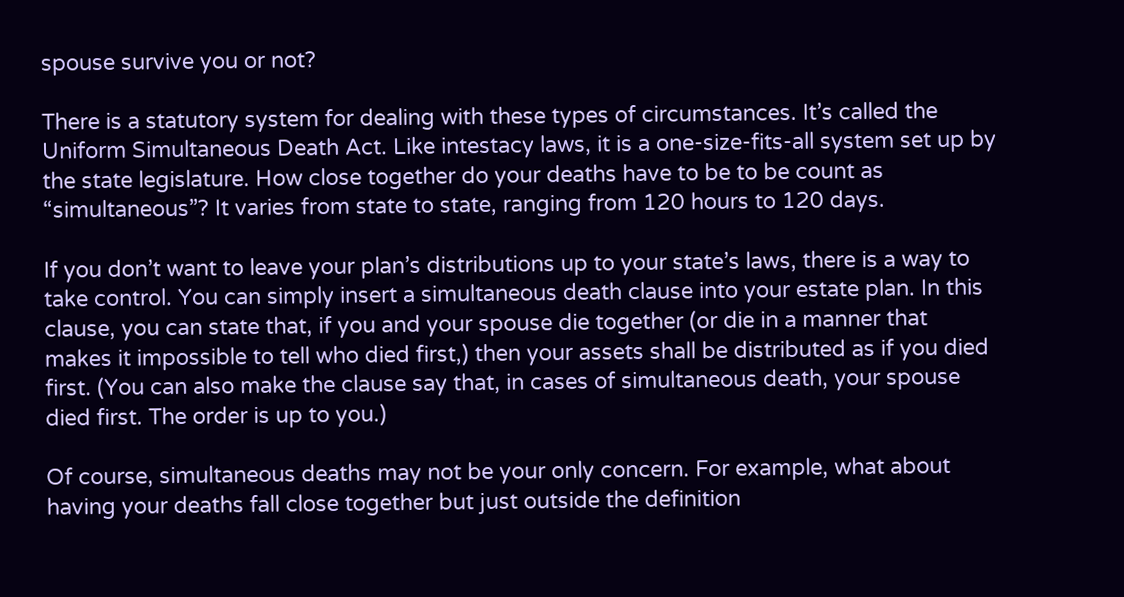spouse survive you or not?

There is a statutory system for dealing with these types of circumstances. It’s called the Uniform Simultaneous Death Act. Like intestacy laws, it is a one-size-fits-all system set up by the state legislature. How close together do your deaths have to be to be count as “simultaneous”? It varies from state to state, ranging from 120 hours to 120 days.

If you don’t want to leave your plan’s distributions up to your state’s laws, there is a way to take control. You can simply insert a simultaneous death clause into your estate plan. In this clause, you can state that, if you and your spouse die together (or die in a manner that makes it impossible to tell who died first,) then your assets shall be distributed as if you died first. (You can also make the clause say that, in cases of simultaneous death, your spouse died first. The order is up to you.)

Of course, simultaneous deaths may not be your only concern. For example, what about having your deaths fall close together but just outside the definition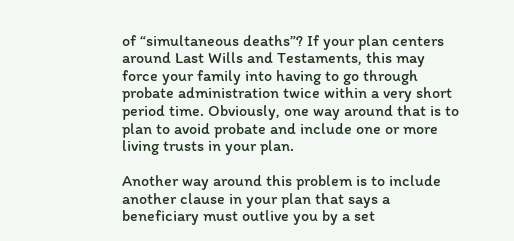of “simultaneous deaths”? If your plan centers around Last Wills and Testaments, this may force your family into having to go through probate administration twice within a very short period time. Obviously, one way around that is to plan to avoid probate and include one or more living trusts in your plan.

Another way around this problem is to include another clause in your plan that says a beneficiary must outlive you by a set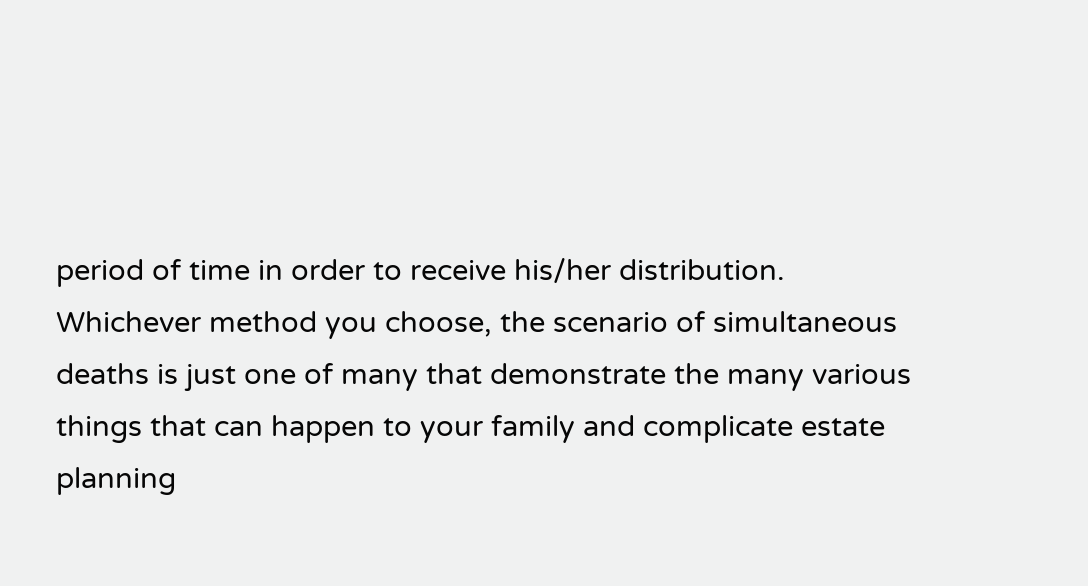period of time in order to receive his/her distribution. Whichever method you choose, the scenario of simultaneous deaths is just one of many that demonstrate the many various things that can happen to your family and complicate estate planning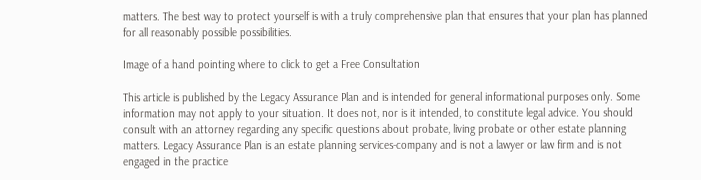matters. The best way to protect yourself is with a truly comprehensive plan that ensures that your plan has planned for all reasonably possible possibilities.

Image of a hand pointing where to click to get a Free Consultation

This article is published by the Legacy Assurance Plan and is intended for general informational purposes only. Some information may not apply to your situation. It does not, nor is it intended, to constitute legal advice. You should consult with an attorney regarding any specific questions about probate, living probate or other estate planning matters. Legacy Assurance Plan is an estate planning services-company and is not a lawyer or law firm and is not engaged in the practice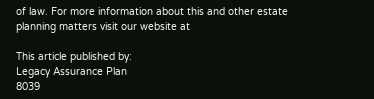of law. For more information about this and other estate planning matters visit our website at

This article published by:
Legacy Assurance Plan
8039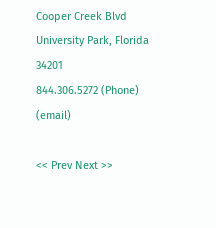Cooper Creek Blvd
University Park, Florida 34201
844.306.5272 (Phone) (email)

<< Prev Next >>